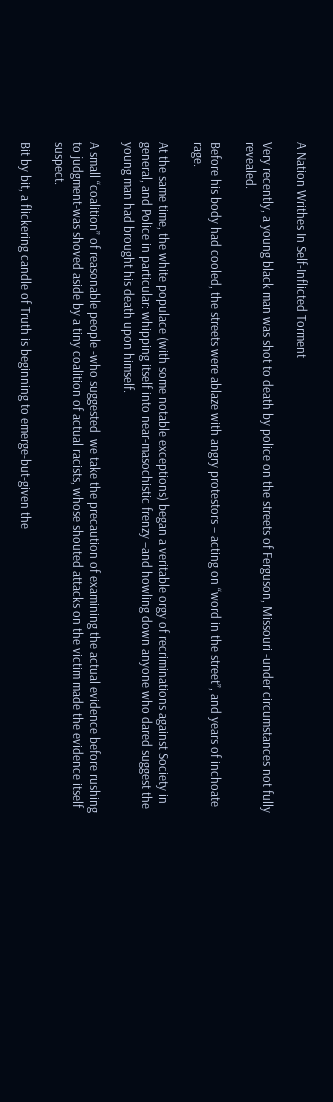A Nation Writhes In Self-Inflicted Torment

Very recently, a young black man was shot to death by police on the streets of Ferguson, Missouri -under circumstances not fully revealed.

Before his body had cooled, the streets were ablaze with angry protestors – acting on “word in the street”, and years of inchoate rage.

At the same time, the white populace (with some notable exceptions) began a veritable orgy of recriminations against Society in general, and Police in particular: whipping itself into near-masochistic frenzy –and howling down anyone who dared suggest the young man had brought his death upon himself.

A small “coalition” of reasonable people -who suggested  we take the precaution of examining the actual evidence before rushing to judgment-was shoved aside by a tiny coalition of actual racists, whose shouted attacks on the victim made the evidence itself suspect.

Bit by bit, a flickering candle of Truth is beginning to emerge-but-given the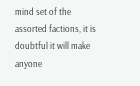mind set of the assorted factions, it is doubtful it will make anyone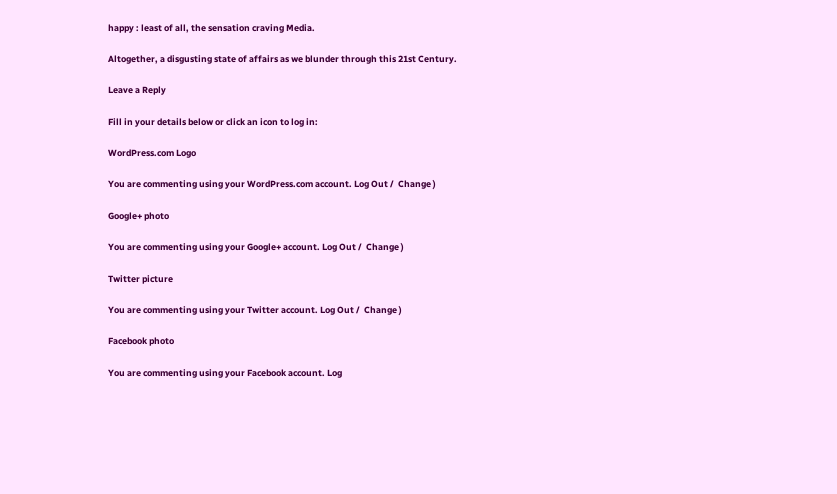happy : least of all, the sensation craving Media.

Altogether, a disgusting state of affairs as we blunder through this 21st Century.

Leave a Reply

Fill in your details below or click an icon to log in:

WordPress.com Logo

You are commenting using your WordPress.com account. Log Out /  Change )

Google+ photo

You are commenting using your Google+ account. Log Out /  Change )

Twitter picture

You are commenting using your Twitter account. Log Out /  Change )

Facebook photo

You are commenting using your Facebook account. Log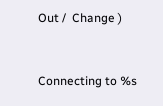Out /  Change )


Connecting to %s